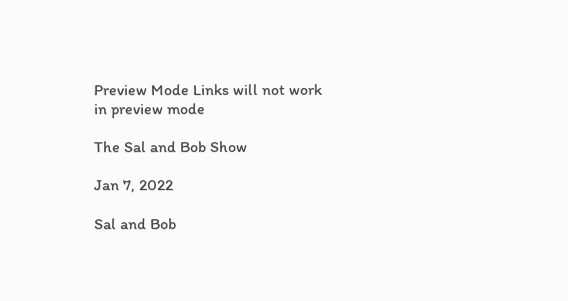Preview Mode Links will not work in preview mode

The Sal and Bob Show

Jan 7, 2022

Sal and Bob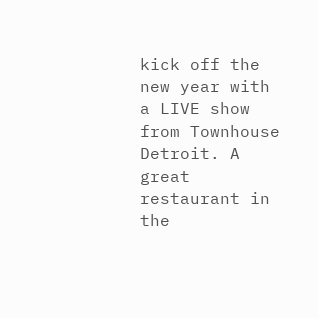kick off the new year with a LIVE show from Townhouse Detroit. A great restaurant in the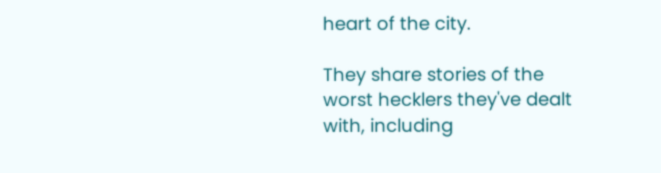heart of the city.

They share stories of the worst hecklers they've dealt with, including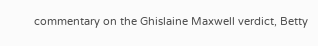commentary on the Ghislaine Maxwell verdict, Betty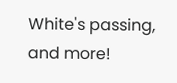White's passing, and more!